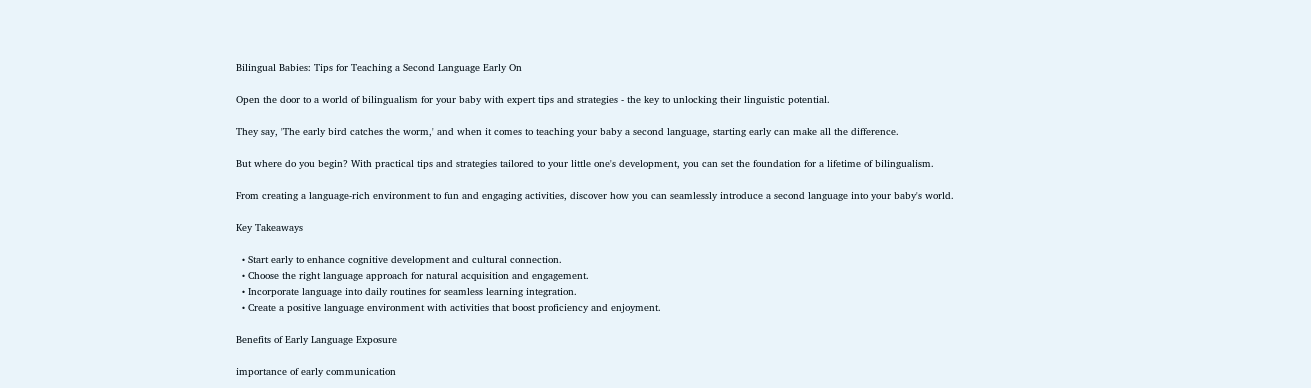Bilingual Babies: Tips for Teaching a Second Language Early On

Open the door to a world of bilingualism for your baby with expert tips and strategies - the key to unlocking their linguistic potential.

They say, 'The early bird catches the worm,' and when it comes to teaching your baby a second language, starting early can make all the difference.

But where do you begin? With practical tips and strategies tailored to your little one's development, you can set the foundation for a lifetime of bilingualism.

From creating a language-rich environment to fun and engaging activities, discover how you can seamlessly introduce a second language into your baby's world.

Key Takeaways

  • Start early to enhance cognitive development and cultural connection.
  • Choose the right language approach for natural acquisition and engagement.
  • Incorporate language into daily routines for seamless learning integration.
  • Create a positive language environment with activities that boost proficiency and enjoyment.

Benefits of Early Language Exposure

importance of early communication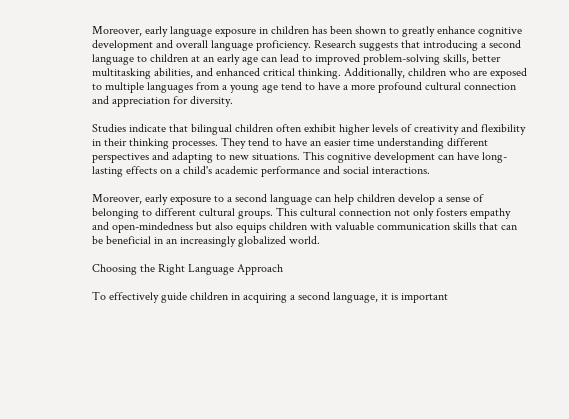Moreover, early language exposure in children has been shown to greatly enhance cognitive development and overall language proficiency. Research suggests that introducing a second language to children at an early age can lead to improved problem-solving skills, better multitasking abilities, and enhanced critical thinking. Additionally, children who are exposed to multiple languages from a young age tend to have a more profound cultural connection and appreciation for diversity.

Studies indicate that bilingual children often exhibit higher levels of creativity and flexibility in their thinking processes. They tend to have an easier time understanding different perspectives and adapting to new situations. This cognitive development can have long-lasting effects on a child's academic performance and social interactions.

Moreover, early exposure to a second language can help children develop a sense of belonging to different cultural groups. This cultural connection not only fosters empathy and open-mindedness but also equips children with valuable communication skills that can be beneficial in an increasingly globalized world.

Choosing the Right Language Approach

To effectively guide children in acquiring a second language, it is important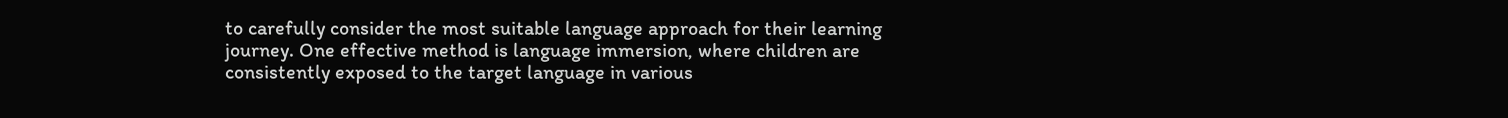to carefully consider the most suitable language approach for their learning journey. One effective method is language immersion, where children are consistently exposed to the target language in various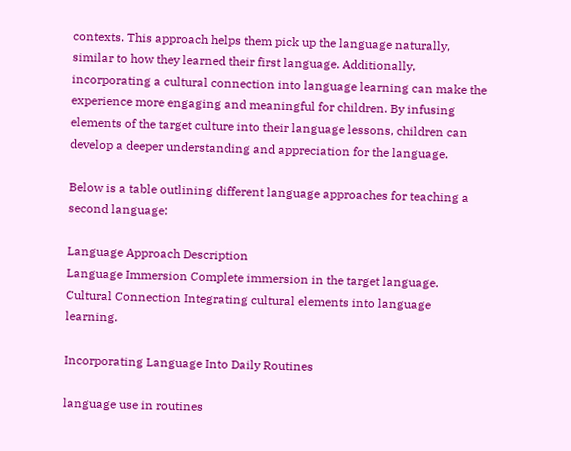contexts. This approach helps them pick up the language naturally, similar to how they learned their first language. Additionally, incorporating a cultural connection into language learning can make the experience more engaging and meaningful for children. By infusing elements of the target culture into their language lessons, children can develop a deeper understanding and appreciation for the language.

Below is a table outlining different language approaches for teaching a second language:

Language Approach Description
Language Immersion Complete immersion in the target language.
Cultural Connection Integrating cultural elements into language learning.

Incorporating Language Into Daily Routines

language use in routines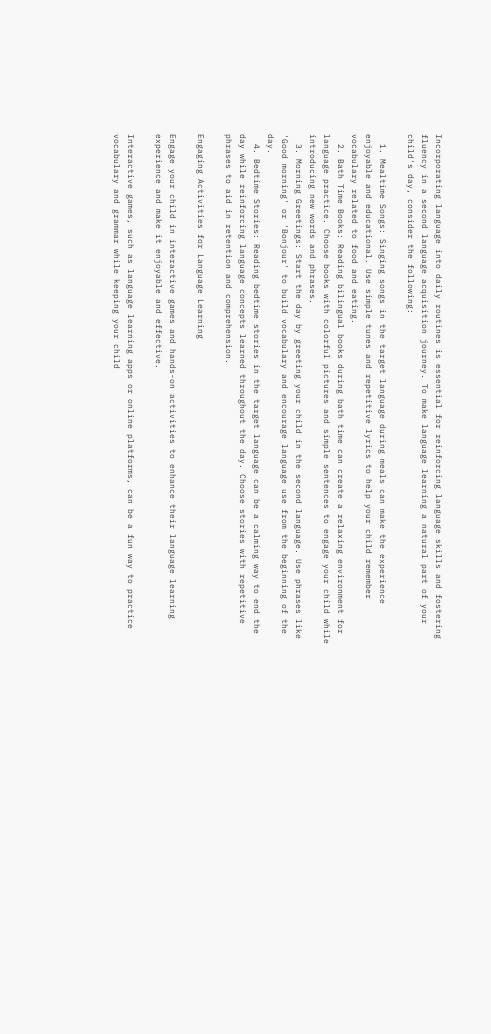Incorporating language into daily routines is essential for reinforcing language skills and fostering fluency in a second language acquisition journey. To make language learning a natural part of your child's day, consider the following:

  1. Mealtime Songs: Singing songs in the target language during meals can make the experience enjoyable and educational. Use simple tunes and repetitive lyrics to help your child remember vocabulary related to food and eating.
  2. Bath Time Books: Reading bilingual books during bath time can create a relaxing environment for language practice. Choose books with colorful pictures and simple sentences to engage your child while introducing new words and phrases.
  3. Morning Greetings: Start the day by greeting your child in the second language. Use phrases like 'Good morning' or 'Bonjour' to build vocabulary and encourage language use from the beginning of the day.
  4. Bedtime Stories: Reading bedtime stories in the target language can be a calming way to end the day while reinforcing language concepts learned throughout the day. Choose stories with repetitive phrases to aid in retention and comprehension.

Engaging Activities for Language Learning

Engage your child in interactive games and hands-on activities to enhance their language learning experience and make it enjoyable and effective.

Interactive games, such as language learning apps or online platforms, can be a fun way to practice vocabulary and grammar while keeping your child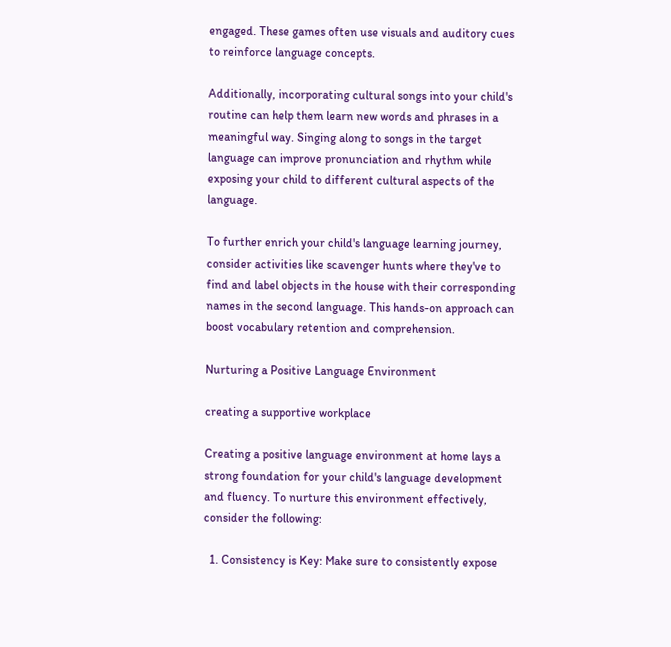engaged. These games often use visuals and auditory cues to reinforce language concepts.

Additionally, incorporating cultural songs into your child's routine can help them learn new words and phrases in a meaningful way. Singing along to songs in the target language can improve pronunciation and rhythm while exposing your child to different cultural aspects of the language.

To further enrich your child's language learning journey, consider activities like scavenger hunts where they've to find and label objects in the house with their corresponding names in the second language. This hands-on approach can boost vocabulary retention and comprehension.

Nurturing a Positive Language Environment

creating a supportive workplace

Creating a positive language environment at home lays a strong foundation for your child's language development and fluency. To nurture this environment effectively, consider the following:

  1. Consistency is Key: Make sure to consistently expose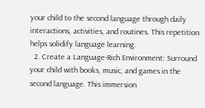your child to the second language through daily interactions, activities, and routines. This repetition helps solidify language learning.
  2. Create a Language-Rich Environment: Surround your child with books, music, and games in the second language. This immersion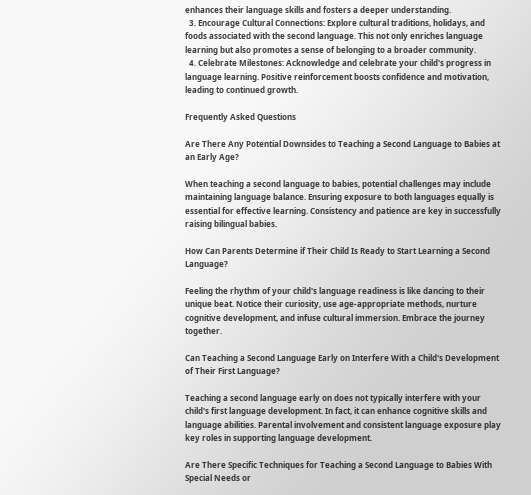enhances their language skills and fosters a deeper understanding.
  3. Encourage Cultural Connections: Explore cultural traditions, holidays, and foods associated with the second language. This not only enriches language learning but also promotes a sense of belonging to a broader community.
  4. Celebrate Milestones: Acknowledge and celebrate your child's progress in language learning. Positive reinforcement boosts confidence and motivation, leading to continued growth.

Frequently Asked Questions

Are There Any Potential Downsides to Teaching a Second Language to Babies at an Early Age?

When teaching a second language to babies, potential challenges may include maintaining language balance. Ensuring exposure to both languages equally is essential for effective learning. Consistency and patience are key in successfully raising bilingual babies.

How Can Parents Determine if Their Child Is Ready to Start Learning a Second Language?

Feeling the rhythm of your child's language readiness is like dancing to their unique beat. Notice their curiosity, use age-appropriate methods, nurture cognitive development, and infuse cultural immersion. Embrace the journey together.

Can Teaching a Second Language Early on Interfere With a Child's Development of Their First Language?

Teaching a second language early on does not typically interfere with your child's first language development. In fact, it can enhance cognitive skills and language abilities. Parental involvement and consistent language exposure play key roles in supporting language development.

Are There Specific Techniques for Teaching a Second Language to Babies With Special Needs or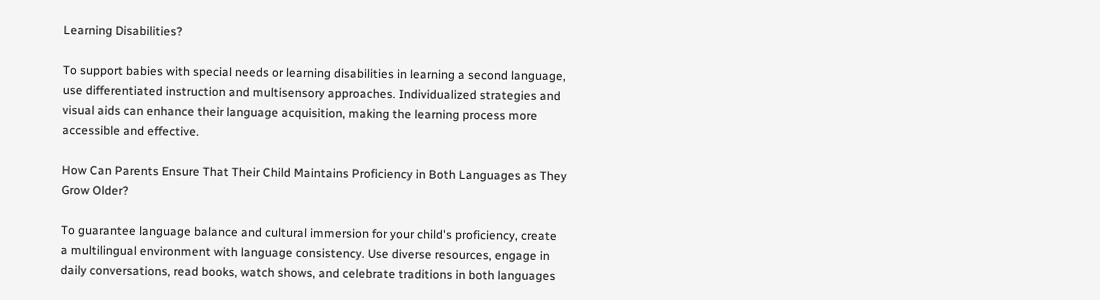Learning Disabilities?

To support babies with special needs or learning disabilities in learning a second language, use differentiated instruction and multisensory approaches. Individualized strategies and visual aids can enhance their language acquisition, making the learning process more accessible and effective.

How Can Parents Ensure That Their Child Maintains Proficiency in Both Languages as They Grow Older?

To guarantee language balance and cultural immersion for your child's proficiency, create a multilingual environment with language consistency. Use diverse resources, engage in daily conversations, read books, watch shows, and celebrate traditions in both languages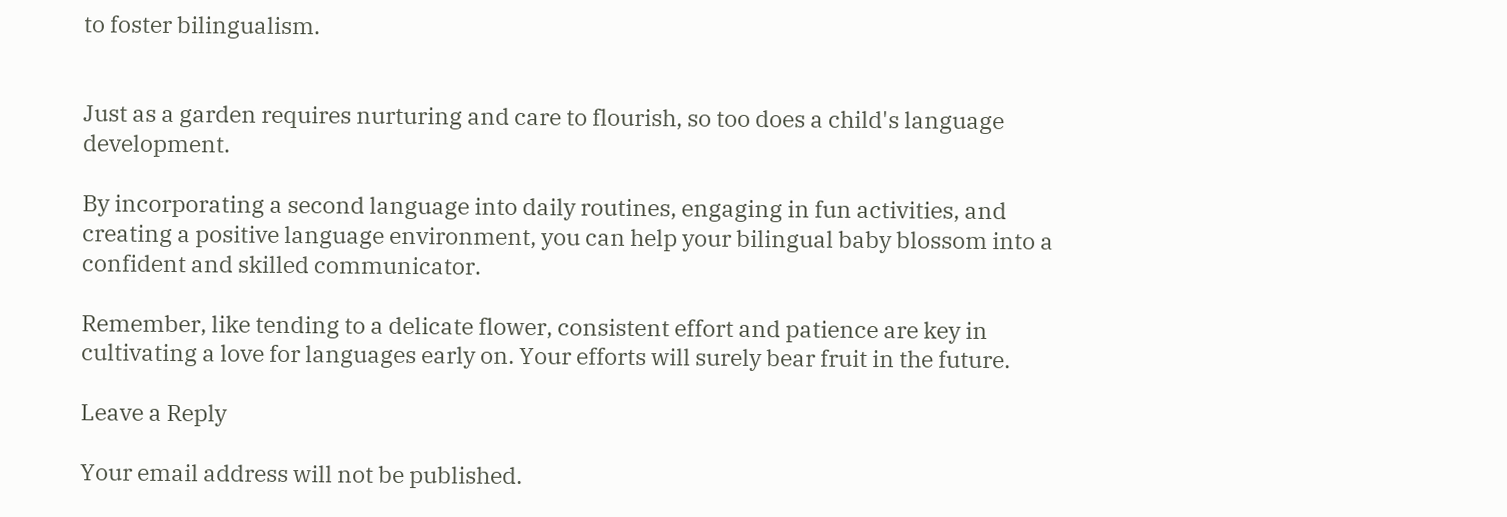to foster bilingualism.


Just as a garden requires nurturing and care to flourish, so too does a child's language development.

By incorporating a second language into daily routines, engaging in fun activities, and creating a positive language environment, you can help your bilingual baby blossom into a confident and skilled communicator.

Remember, like tending to a delicate flower, consistent effort and patience are key in cultivating a love for languages early on. Your efforts will surely bear fruit in the future.

Leave a Reply

Your email address will not be published.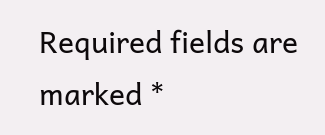Required fields are marked *